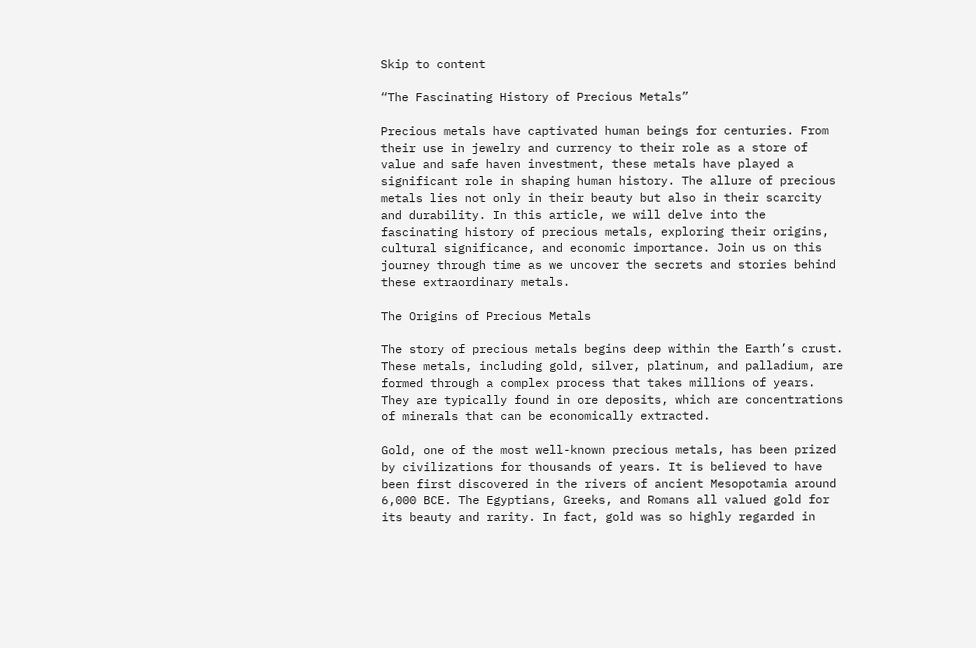Skip to content

“The Fascinating History of Precious Metals”

Precious metals have captivated human beings for centuries. From their use in jewelry and currency to their role as a store of value and safe haven investment, these metals have played a significant role in shaping human history. The allure of precious metals lies not only in their beauty but also in their scarcity and durability. In this article, we will delve into the fascinating history of precious metals, exploring their origins, cultural significance, and economic importance. Join us on this journey through time as we uncover the secrets and stories behind these extraordinary metals.

The Origins of Precious Metals

The story of precious metals begins deep within the Earth’s crust. These metals, including gold, silver, platinum, and palladium, are formed through a complex process that takes millions of years. They are typically found in ore deposits, which are concentrations of minerals that can be economically extracted.

Gold, one of the most well-known precious metals, has been prized by civilizations for thousands of years. It is believed to have been first discovered in the rivers of ancient Mesopotamia around 6,000 BCE. The Egyptians, Greeks, and Romans all valued gold for its beauty and rarity. In fact, gold was so highly regarded in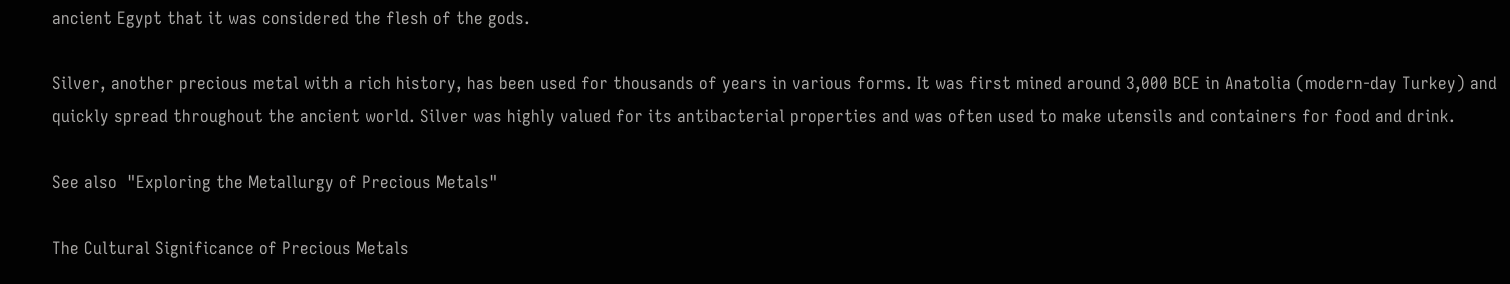ancient Egypt that it was considered the flesh of the gods.

Silver, another precious metal with a rich history, has been used for thousands of years in various forms. It was first mined around 3,000 BCE in Anatolia (modern-day Turkey) and quickly spread throughout the ancient world. Silver was highly valued for its antibacterial properties and was often used to make utensils and containers for food and drink.

See also  "Exploring the Metallurgy of Precious Metals"

The Cultural Significance of Precious Metals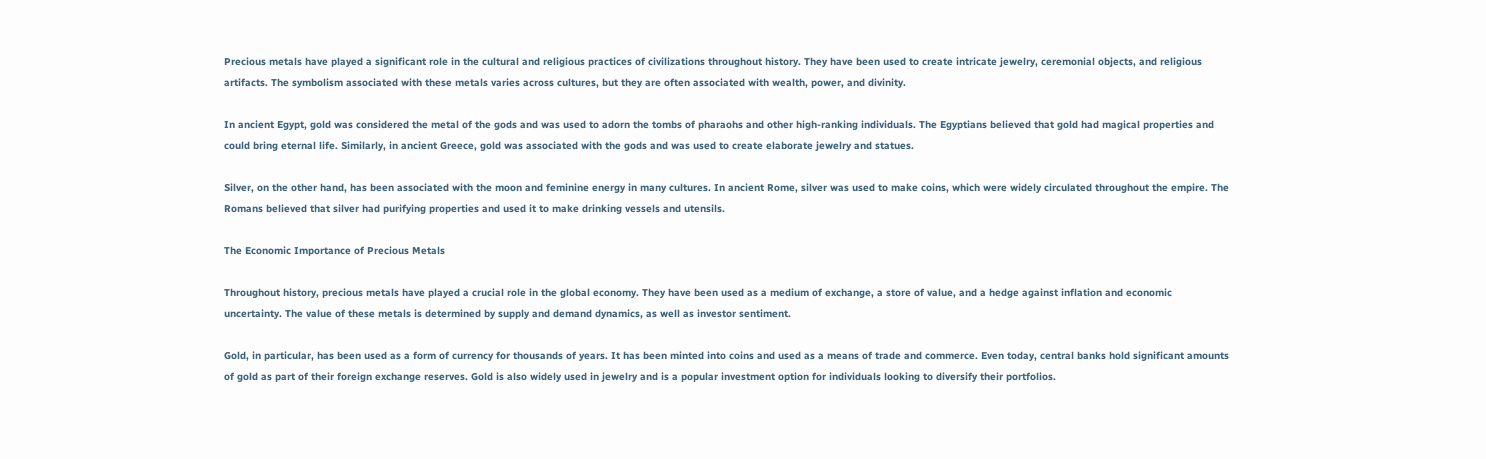Precious metals have played a significant role in the cultural and religious practices of civilizations throughout history. They have been used to create intricate jewelry, ceremonial objects, and religious artifacts. The symbolism associated with these metals varies across cultures, but they are often associated with wealth, power, and divinity.

In ancient Egypt, gold was considered the metal of the gods and was used to adorn the tombs of pharaohs and other high-ranking individuals. The Egyptians believed that gold had magical properties and could bring eternal life. Similarly, in ancient Greece, gold was associated with the gods and was used to create elaborate jewelry and statues.

Silver, on the other hand, has been associated with the moon and feminine energy in many cultures. In ancient Rome, silver was used to make coins, which were widely circulated throughout the empire. The Romans believed that silver had purifying properties and used it to make drinking vessels and utensils.

The Economic Importance of Precious Metals

Throughout history, precious metals have played a crucial role in the global economy. They have been used as a medium of exchange, a store of value, and a hedge against inflation and economic uncertainty. The value of these metals is determined by supply and demand dynamics, as well as investor sentiment.

Gold, in particular, has been used as a form of currency for thousands of years. It has been minted into coins and used as a means of trade and commerce. Even today, central banks hold significant amounts of gold as part of their foreign exchange reserves. Gold is also widely used in jewelry and is a popular investment option for individuals looking to diversify their portfolios.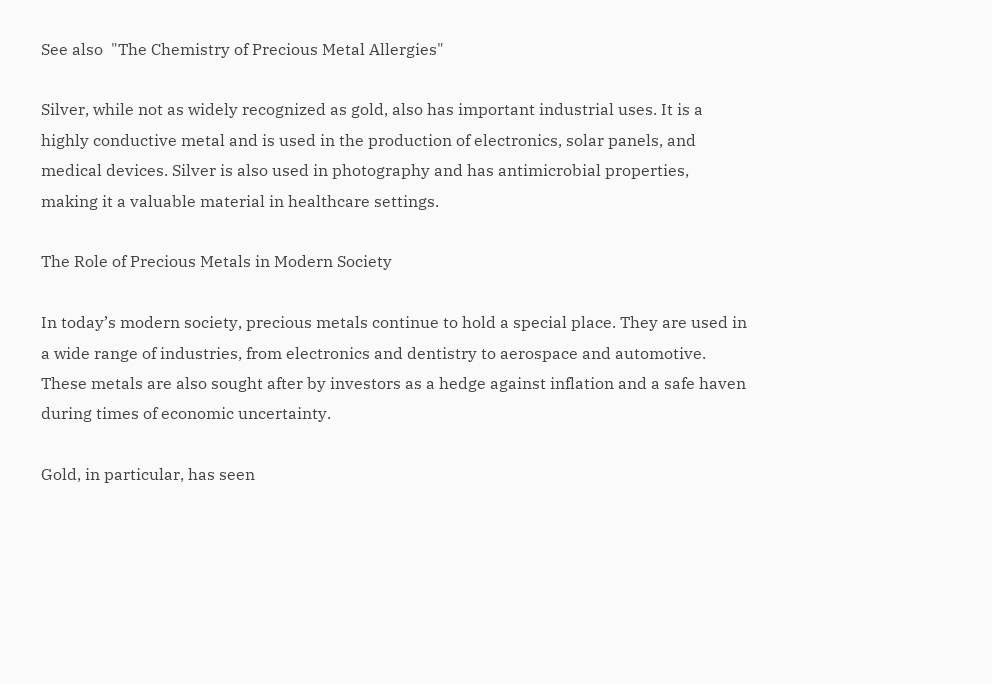See also  "The Chemistry of Precious Metal Allergies"

Silver, while not as widely recognized as gold, also has important industrial uses. It is a highly conductive metal and is used in the production of electronics, solar panels, and medical devices. Silver is also used in photography and has antimicrobial properties, making it a valuable material in healthcare settings.

The Role of Precious Metals in Modern Society

In today’s modern society, precious metals continue to hold a special place. They are used in a wide range of industries, from electronics and dentistry to aerospace and automotive. These metals are also sought after by investors as a hedge against inflation and a safe haven during times of economic uncertainty.

Gold, in particular, has seen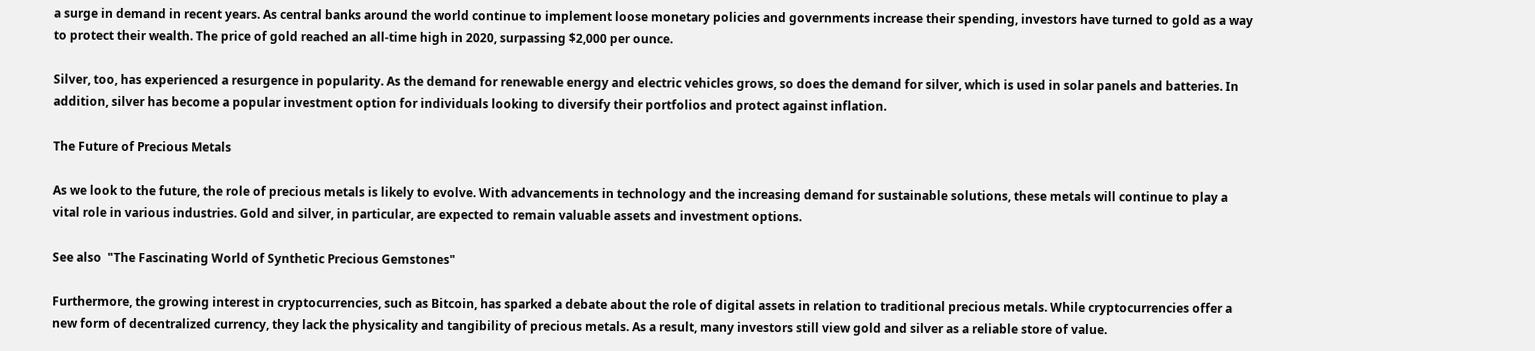a surge in demand in recent years. As central banks around the world continue to implement loose monetary policies and governments increase their spending, investors have turned to gold as a way to protect their wealth. The price of gold reached an all-time high in 2020, surpassing $2,000 per ounce.

Silver, too, has experienced a resurgence in popularity. As the demand for renewable energy and electric vehicles grows, so does the demand for silver, which is used in solar panels and batteries. In addition, silver has become a popular investment option for individuals looking to diversify their portfolios and protect against inflation.

The Future of Precious Metals

As we look to the future, the role of precious metals is likely to evolve. With advancements in technology and the increasing demand for sustainable solutions, these metals will continue to play a vital role in various industries. Gold and silver, in particular, are expected to remain valuable assets and investment options.

See also  "The Fascinating World of Synthetic Precious Gemstones"

Furthermore, the growing interest in cryptocurrencies, such as Bitcoin, has sparked a debate about the role of digital assets in relation to traditional precious metals. While cryptocurrencies offer a new form of decentralized currency, they lack the physicality and tangibility of precious metals. As a result, many investors still view gold and silver as a reliable store of value.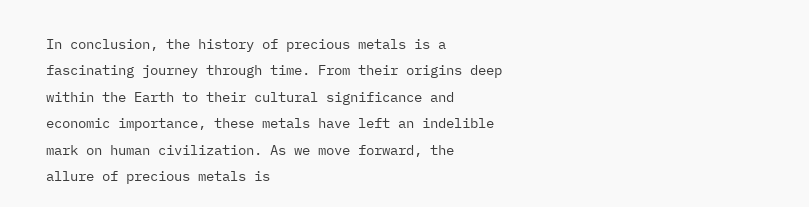In conclusion, the history of precious metals is a fascinating journey through time. From their origins deep within the Earth to their cultural significance and economic importance, these metals have left an indelible mark on human civilization. As we move forward, the allure of precious metals is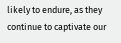likely to endure, as they continue to captivate our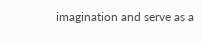imagination and serve as a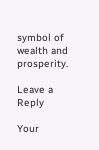symbol of wealth and prosperity.

Leave a Reply

Your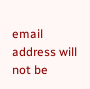email address will not be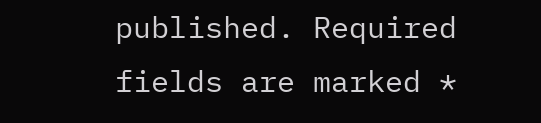published. Required fields are marked *